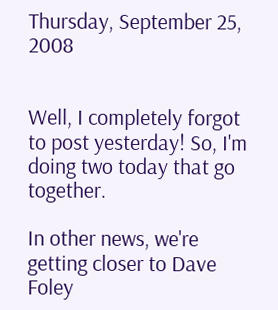Thursday, September 25, 2008


Well, I completely forgot to post yesterday! So, I'm doing two today that go together.

In other news, we're getting closer to Dave Foley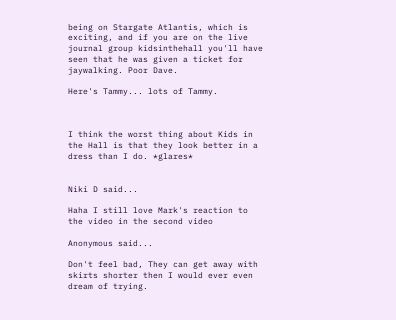being on Stargate Atlantis, which is exciting, and if you are on the live journal group kidsinthehall you'll have seen that he was given a ticket for jaywalking. Poor Dave.

Here's Tammy... lots of Tammy.



I think the worst thing about Kids in the Hall is that they look better in a dress than I do. *glares*


Niki D said...

Haha I still love Mark's reaction to the video in the second video

Anonymous said...

Don't feel bad, They can get away with skirts shorter then I would ever even dream of trying.